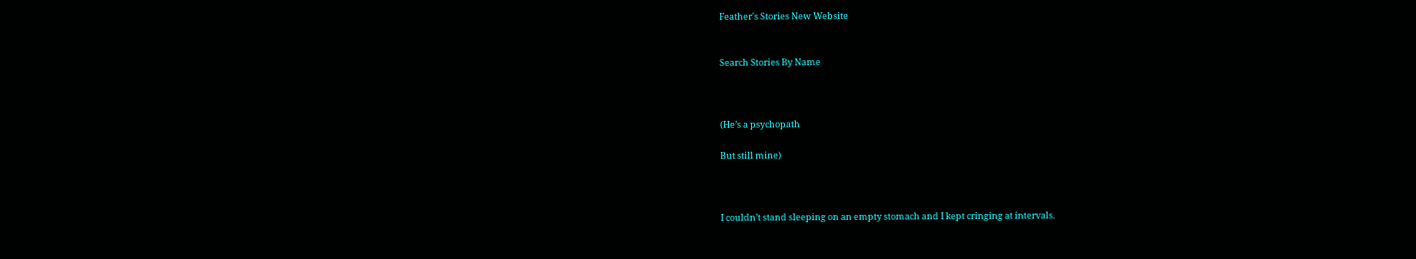Feather's Stories New Website


Search Stories By Name



(He’s a psychopath

But still mine)



I couldn’t stand sleeping on an empty stomach and I kept cringing at intervals.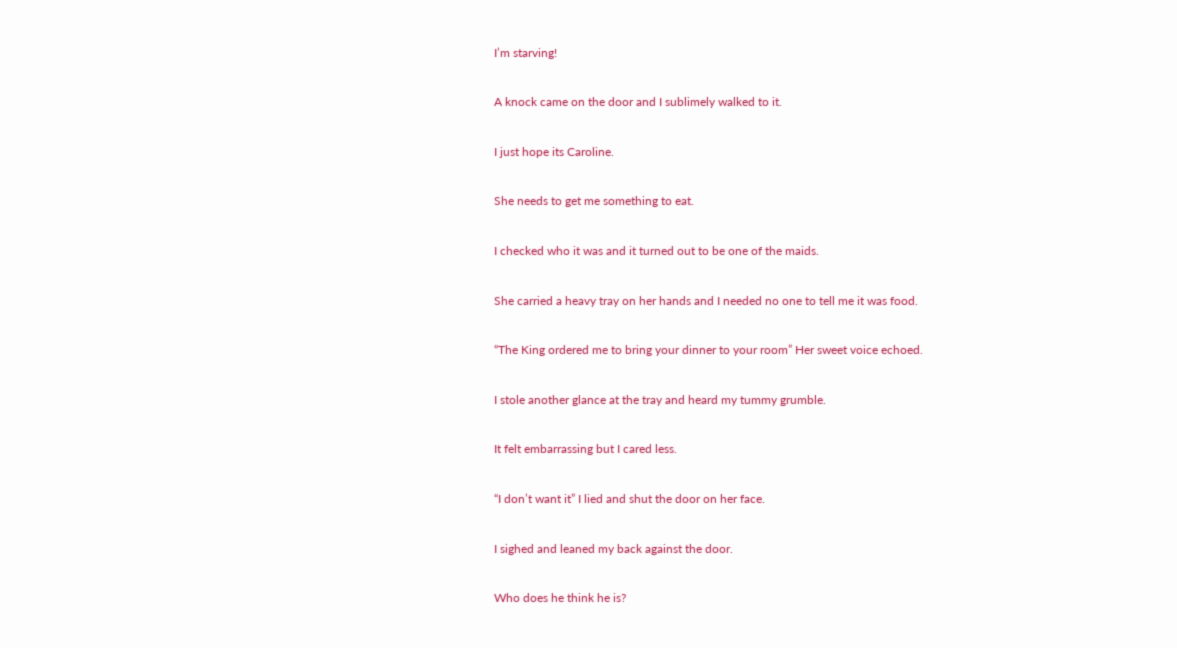I’m starving!

A knock came on the door and I sublimely walked to it.

I just hope its Caroline.

She needs to get me something to eat.

I checked who it was and it turned out to be one of the maids.

She carried a heavy tray on her hands and I needed no one to tell me it was food.

“The King ordered me to bring your dinner to your room” Her sweet voice echoed.

I stole another glance at the tray and heard my tummy grumble.

It felt embarrassing but I cared less.

“I don’t want it” I lied and shut the door on her face.

I sighed and leaned my back against the door.

Who does he think he is?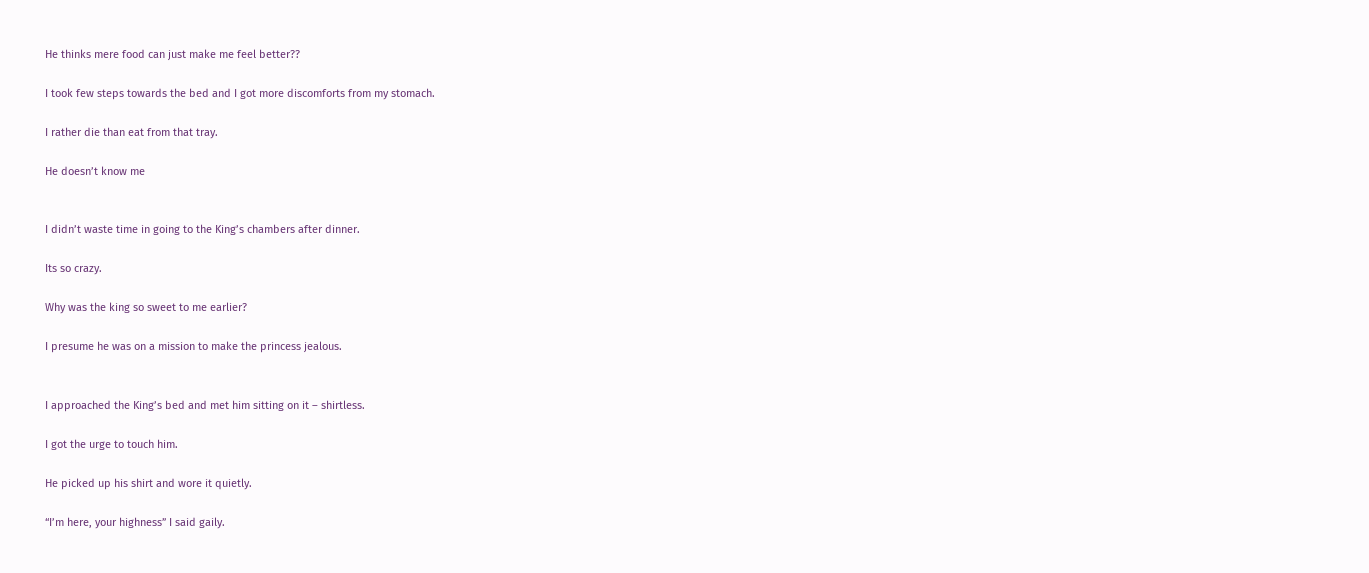He thinks mere food can just make me feel better??

I took few steps towards the bed and I got more discomforts from my stomach.

I rather die than eat from that tray.

He doesn’t know me


I didn’t waste time in going to the King’s chambers after dinner.

Its so crazy.

Why was the king so sweet to me earlier?

I presume he was on a mission to make the princess jealous.


I approached the King’s bed and met him sitting on it – shirtless.

I got the urge to touch him.

He picked up his shirt and wore it quietly.

“I’m here, your highness” I said gaily.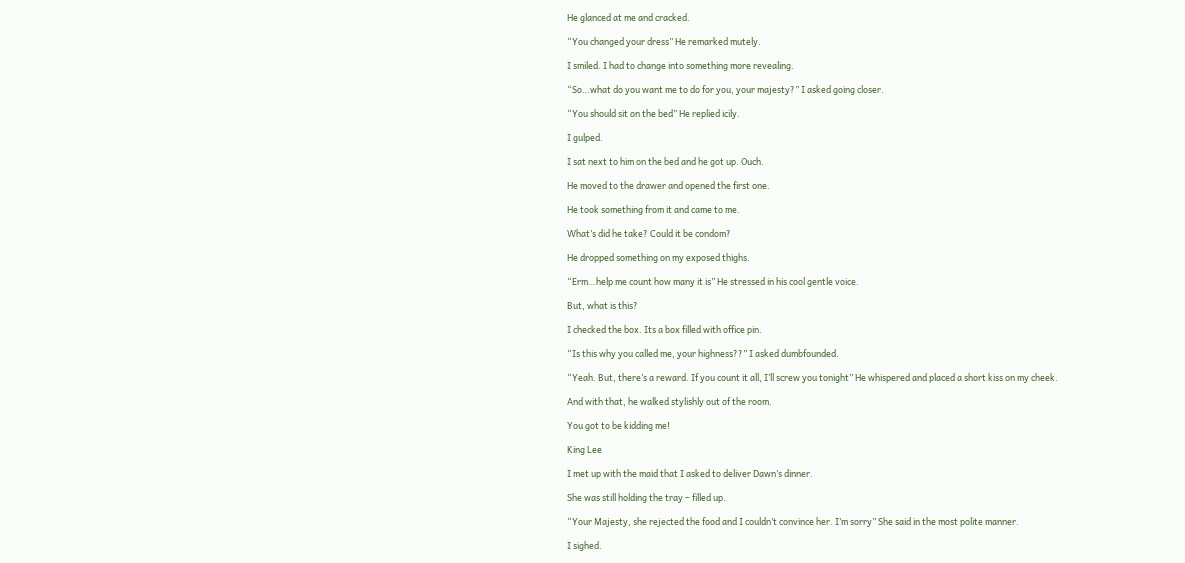He glanced at me and cracked.

“You changed your dress” He remarked mutely.

I smiled. I had to change into something more revealing.

“So…what do you want me to do for you, your majesty?” I asked going closer.

“You should sit on the bed” He replied icily.

I gulped.

I sat next to him on the bed and he got up. Ouch.

He moved to the drawer and opened the first one.

He took something from it and came to me.

What’s did he take? Could it be condom?

He dropped something on my exposed thighs.

“Erm…help me count how many it is” He stressed in his cool gentle voice.

But, what is this?

I checked the box. Its a box filled with office pin.

“Is this why you called me, your highness??” I asked dumbfounded.

“Yeah. But, there’s a reward. If you count it all, I’ll screw you tonight” He whispered and placed a short kiss on my cheek.

And with that, he walked stylishly out of the room.

You got to be kidding me!

King Lee

I met up with the maid that I asked to deliver Dawn’s dinner.

She was still holding the tray – filled up.

“Your Majesty, she rejected the food and I couldn’t convince her. I’m sorry” She said in the most polite manner.

I sighed.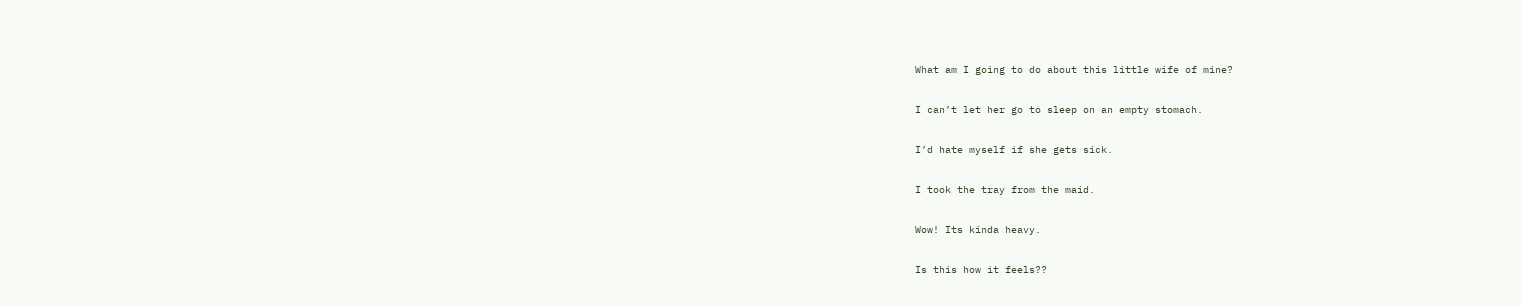What am I going to do about this little wife of mine?

I can’t let her go to sleep on an empty stomach.

I’d hate myself if she gets sick.

I took the tray from the maid.

Wow! Its kinda heavy.

Is this how it feels??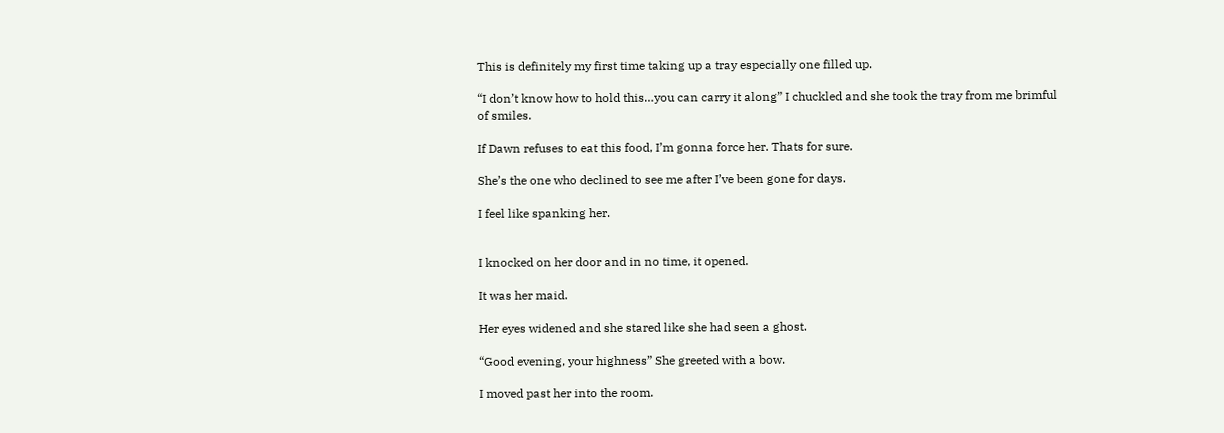This is definitely my first time taking up a tray especially one filled up.

“I don’t know how to hold this…you can carry it along” I chuckled and she took the tray from me brimful of smiles.

If Dawn refuses to eat this food, I’m gonna force her. Thats for sure.

She’s the one who declined to see me after I’ve been gone for days.

I feel like spanking her.


I knocked on her door and in no time, it opened.

It was her maid.

Her eyes widened and she stared like she had seen a ghost.

“Good evening, your highness” She greeted with a bow.

I moved past her into the room.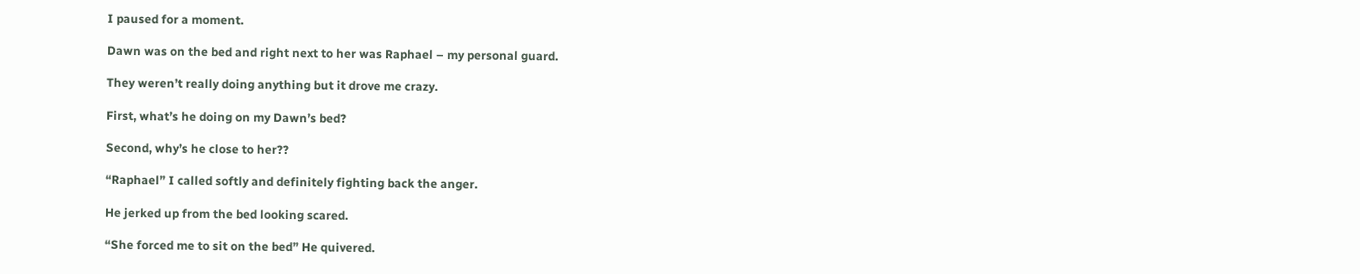I paused for a moment.

Dawn was on the bed and right next to her was Raphael – my personal guard.

They weren’t really doing anything but it drove me crazy.

First, what’s he doing on my Dawn’s bed?

Second, why’s he close to her??

“Raphael” I called softly and definitely fighting back the anger.

He jerked up from the bed looking scared.

“She forced me to sit on the bed” He quivered.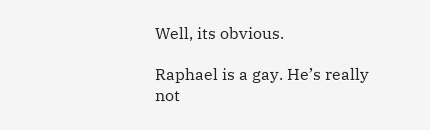Well, its obvious.

Raphael is a gay. He’s really not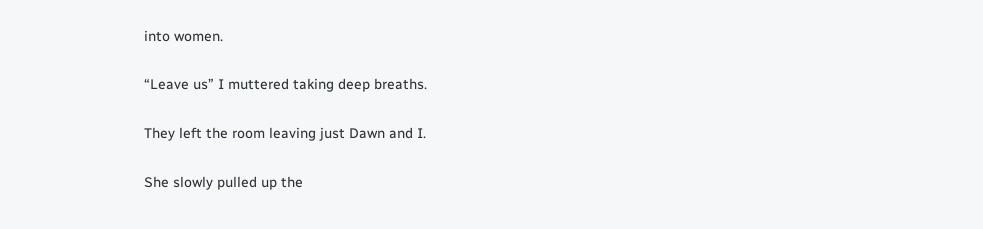into women.

“Leave us” I muttered taking deep breaths.

They left the room leaving just Dawn and I.

She slowly pulled up the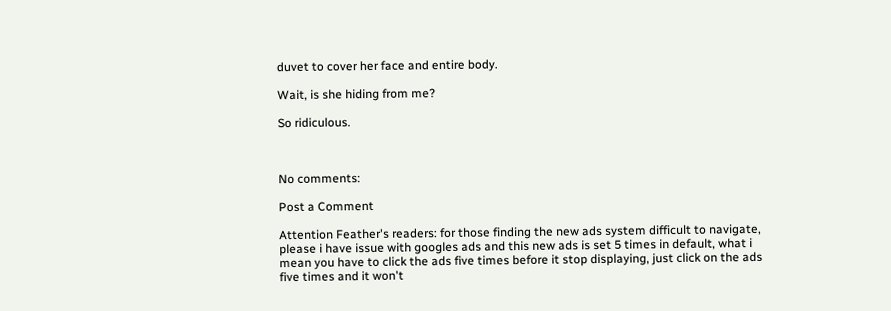duvet to cover her face and entire body.

Wait, is she hiding from me?

So ridiculous.



No comments:

Post a Comment

Attention Feather's readers: for those finding the new ads system difficult to navigate, please i have issue with googles ads and this new ads is set 5 times in default, what i mean you have to click the ads five times before it stop displaying, just click on the ads five times and it won't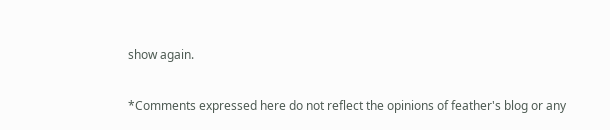show again.

*Comments expressed here do not reflect the opinions of feather's blog or any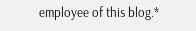employee of this blog.*